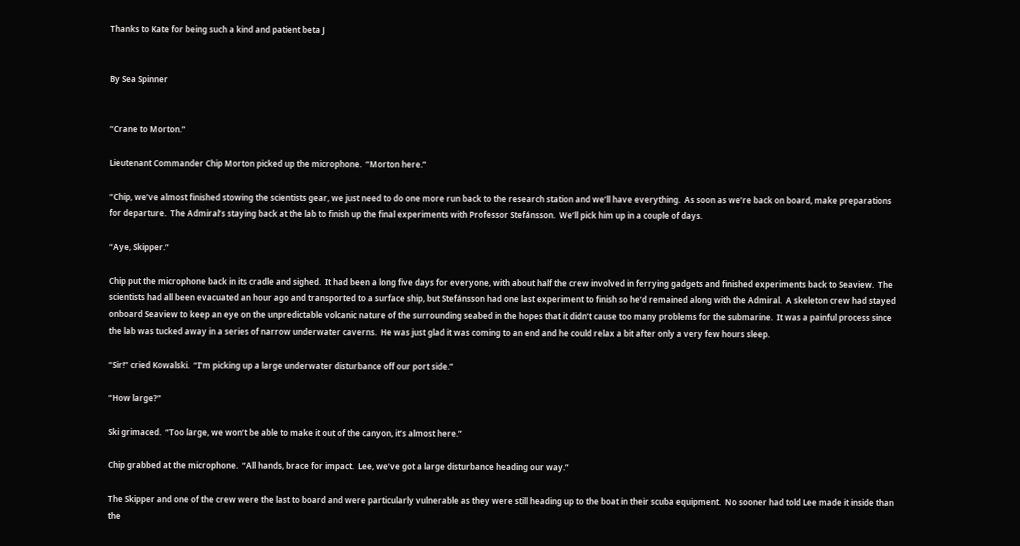Thanks to Kate for being such a kind and patient beta J


By Sea Spinner


“Crane to Morton.”

Lieutenant Commander Chip Morton picked up the microphone.  “Morton here.”

“Chip, we’ve almost finished stowing the scientists gear, we just need to do one more run back to the research station and we’ll have everything.  As soon as we’re back on board, make preparations for departure.  The Admiral’s staying back at the lab to finish up the final experiments with Professor Stefánsson.  We’ll pick him up in a couple of days.

“Aye, Skipper.”

Chip put the microphone back in its cradle and sighed.  It had been a long five days for everyone, with about half the crew involved in ferrying gadgets and finished experiments back to Seaview.  The scientists had all been evacuated an hour ago and transported to a surface ship, but Stefánsson had one last experiment to finish so he’d remained along with the Admiral.  A skeleton crew had stayed onboard Seaview to keep an eye on the unpredictable volcanic nature of the surrounding seabed in the hopes that it didn’t cause too many problems for the submarine.  It was a painful process since the lab was tucked away in a series of narrow underwater caverns.  He was just glad it was coming to an end and he could relax a bit after only a very few hours sleep.

“Sir!” cried Kowalski.  “I’m picking up a large underwater disturbance off our port side.”

“How large?”

Ski grimaced.  “Too large, we won’t be able to make it out of the canyon, it’s almost here.”

Chip grabbed at the microphone.  “All hands, brace for impact.  Lee, we’ve got a large disturbance heading our way.”

The Skipper and one of the crew were the last to board and were particularly vulnerable as they were still heading up to the boat in their scuba equipment.  No sooner had told Lee made it inside than the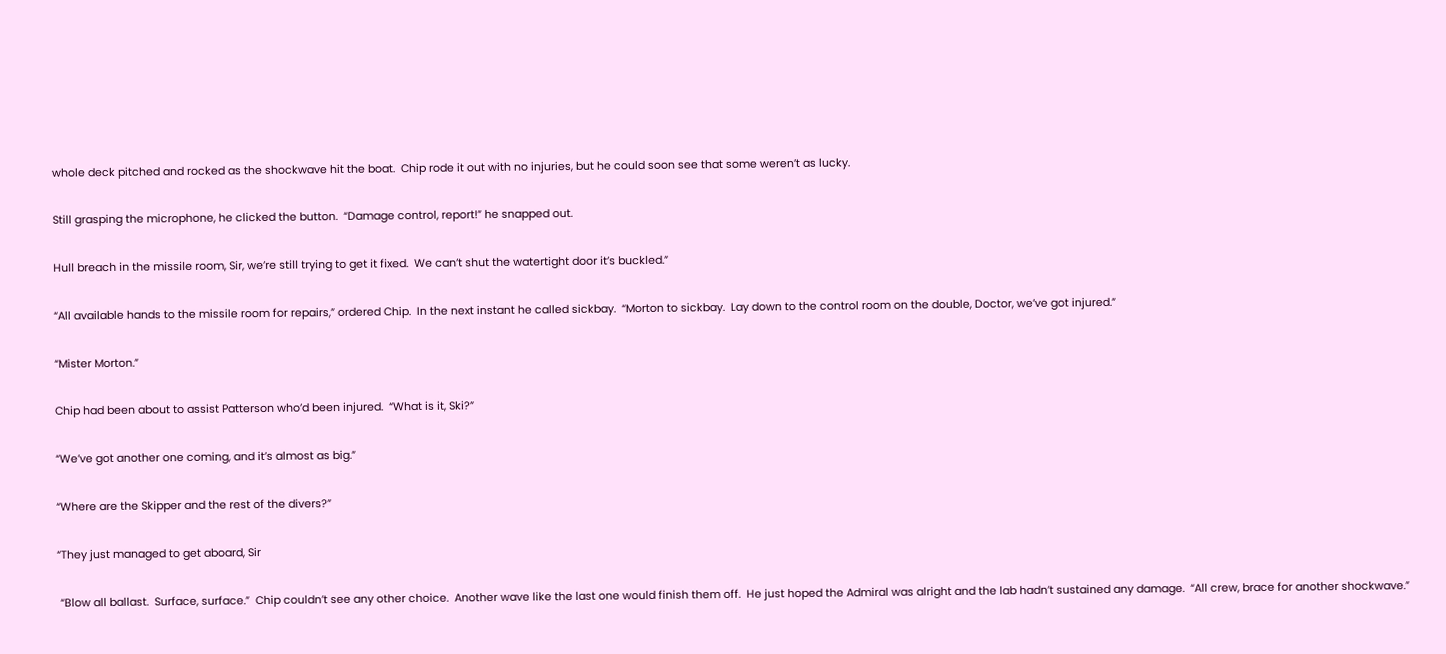whole deck pitched and rocked as the shockwave hit the boat.  Chip rode it out with no injuries, but he could soon see that some weren’t as lucky.

Still grasping the microphone, he clicked the button.  “Damage control, report!” he snapped out.

Hull breach in the missile room, Sir, we’re still trying to get it fixed.  We can’t shut the watertight door it’s buckled.”

“All available hands to the missile room for repairs,” ordered Chip.  In the next instant he called sickbay.  “Morton to sickbay.  Lay down to the control room on the double, Doctor, we’ve got injured.”

“Mister Morton.”

Chip had been about to assist Patterson who’d been injured.  “What is it, Ski?”

“We’ve got another one coming, and it’s almost as big.”

“Where are the Skipper and the rest of the divers?”

“They just managed to get aboard, Sir

 “Blow all ballast.  Surface, surface.”  Chip couldn’t see any other choice.  Another wave like the last one would finish them off.  He just hoped the Admiral was alright and the lab hadn’t sustained any damage.  “All crew, brace for another shockwave.”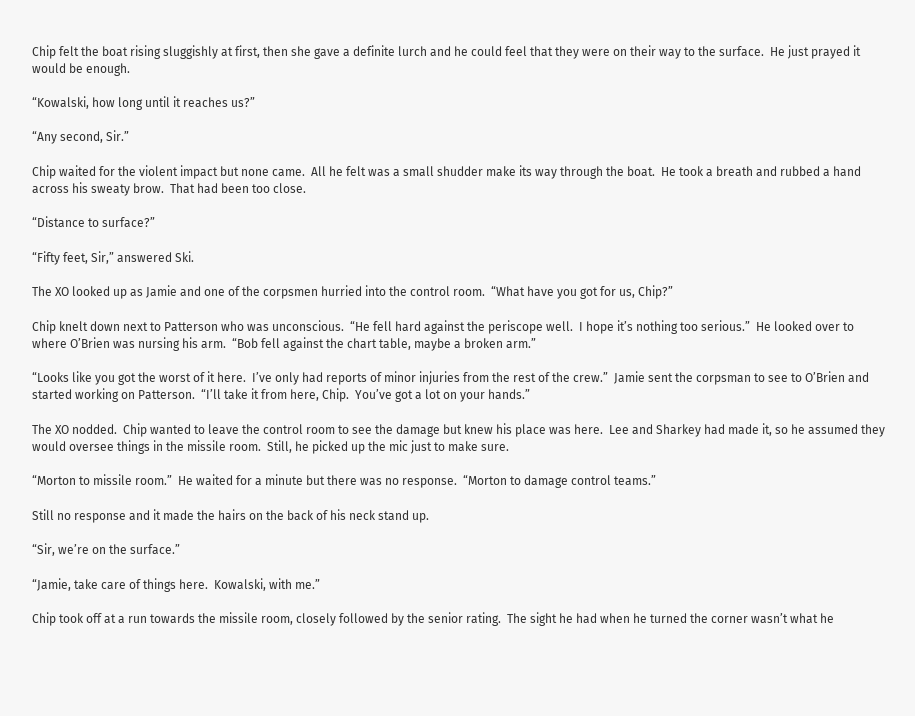Chip felt the boat rising sluggishly at first, then she gave a definite lurch and he could feel that they were on their way to the surface.  He just prayed it would be enough.

“Kowalski, how long until it reaches us?”

“Any second, Sir.”

Chip waited for the violent impact but none came.  All he felt was a small shudder make its way through the boat.  He took a breath and rubbed a hand across his sweaty brow.  That had been too close.

“Distance to surface?”

“Fifty feet, Sir,” answered Ski.

The XO looked up as Jamie and one of the corpsmen hurried into the control room.  “What have you got for us, Chip?”

Chip knelt down next to Patterson who was unconscious.  “He fell hard against the periscope well.  I hope it’s nothing too serious.”  He looked over to where O’Brien was nursing his arm.  “Bob fell against the chart table, maybe a broken arm.”

“Looks like you got the worst of it here.  I’ve only had reports of minor injuries from the rest of the crew.”  Jamie sent the corpsman to see to O’Brien and started working on Patterson.  “I’ll take it from here, Chip.  You’ve got a lot on your hands.”

The XO nodded.  Chip wanted to leave the control room to see the damage but knew his place was here.  Lee and Sharkey had made it, so he assumed they would oversee things in the missile room.  Still, he picked up the mic just to make sure.

“Morton to missile room.”  He waited for a minute but there was no response.  “Morton to damage control teams.”

Still no response and it made the hairs on the back of his neck stand up.

“Sir, we’re on the surface.”

“Jamie, take care of things here.  Kowalski, with me.”

Chip took off at a run towards the missile room, closely followed by the senior rating.  The sight he had when he turned the corner wasn’t what he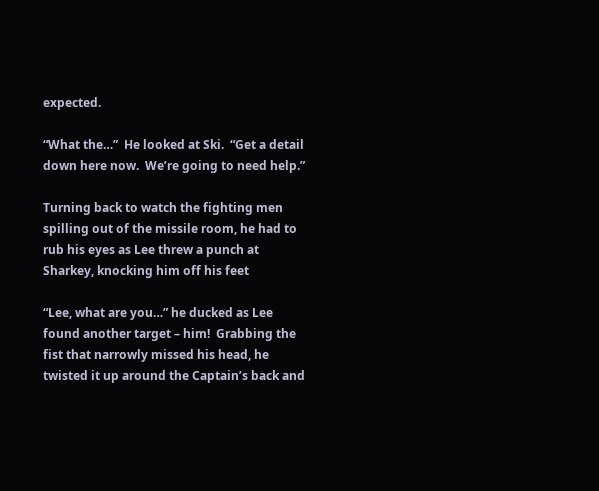expected.

“What the…”  He looked at Ski.  “Get a detail down here now.  We’re going to need help.”

Turning back to watch the fighting men spilling out of the missile room, he had to rub his eyes as Lee threw a punch at Sharkey, knocking him off his feet

“Lee, what are you…” he ducked as Lee found another target – him!  Grabbing the fist that narrowly missed his head, he twisted it up around the Captain’s back and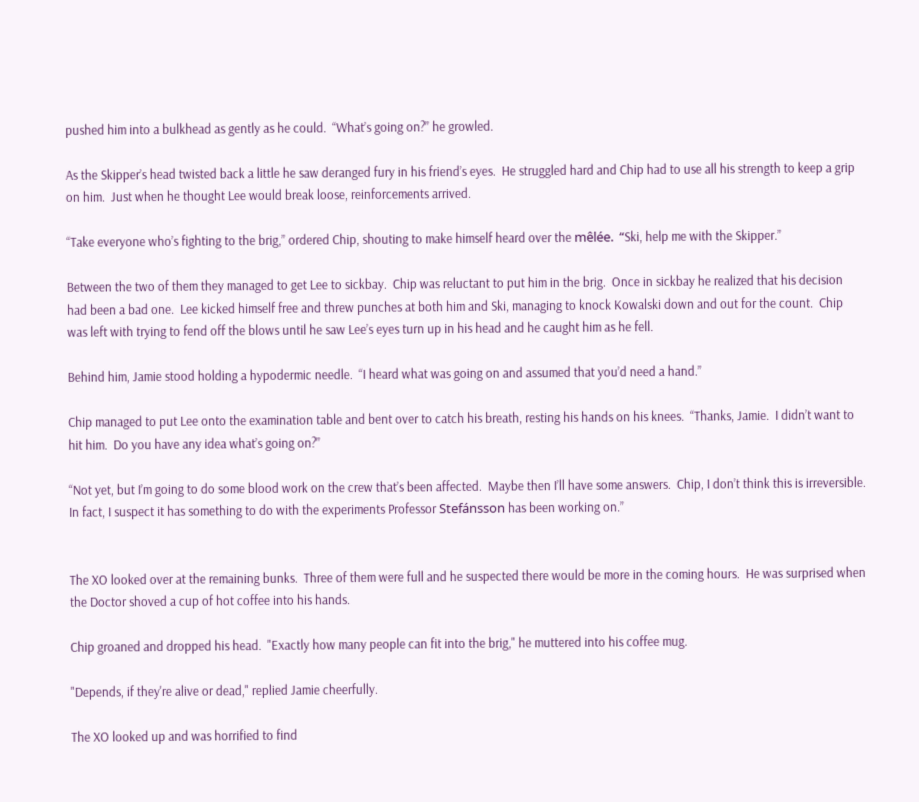pushed him into a bulkhead as gently as he could.  “What’s going on?” he growled.

As the Skipper’s head twisted back a little he saw deranged fury in his friend’s eyes.  He struggled hard and Chip had to use all his strength to keep a grip on him.  Just when he thought Lee would break loose, reinforcements arrived.

“Take everyone who’s fighting to the brig,” ordered Chip, shouting to make himself heard over the mêlée.  “Ski, help me with the Skipper.”

Between the two of them they managed to get Lee to sickbay.  Chip was reluctant to put him in the brig.  Once in sickbay he realized that his decision had been a bad one.  Lee kicked himself free and threw punches at both him and Ski, managing to knock Kowalski down and out for the count.  Chip was left with trying to fend off the blows until he saw Lee’s eyes turn up in his head and he caught him as he fell.

Behind him, Jamie stood holding a hypodermic needle.  “I heard what was going on and assumed that you’d need a hand.”

Chip managed to put Lee onto the examination table and bent over to catch his breath, resting his hands on his knees.  “Thanks, Jamie.  I didn’t want to hit him.  Do you have any idea what’s going on?”

“Not yet, but I’m going to do some blood work on the crew that’s been affected.  Maybe then I’ll have some answers.  Chip, I don’t think this is irreversible.  In fact, I suspect it has something to do with the experiments Professor Stefánsson has been working on.”


The XO looked over at the remaining bunks.  Three of them were full and he suspected there would be more in the coming hours.  He was surprised when the Doctor shoved a cup of hot coffee into his hands.

Chip groaned and dropped his head.  "Exactly how many people can fit into the brig," he muttered into his coffee mug.

"Depends, if they're alive or dead," replied Jamie cheerfully.

The XO looked up and was horrified to find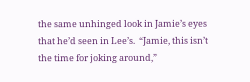the same unhinged look in Jamie’s eyes that he’d seen in Lee’s.  “Jamie, this isn’t the time for joking around,”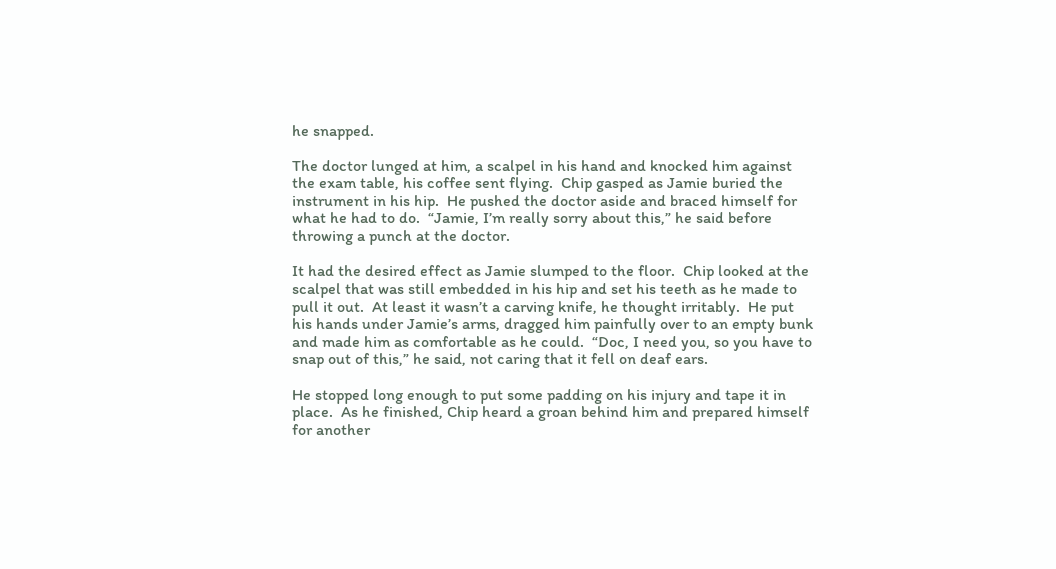he snapped.

The doctor lunged at him, a scalpel in his hand and knocked him against the exam table, his coffee sent flying.  Chip gasped as Jamie buried the instrument in his hip.  He pushed the doctor aside and braced himself for what he had to do.  “Jamie, I’m really sorry about this,” he said before throwing a punch at the doctor.

It had the desired effect as Jamie slumped to the floor.  Chip looked at the scalpel that was still embedded in his hip and set his teeth as he made to pull it out.  At least it wasn’t a carving knife, he thought irritably.  He put his hands under Jamie’s arms, dragged him painfully over to an empty bunk and made him as comfortable as he could.  “Doc, I need you, so you have to snap out of this,” he said, not caring that it fell on deaf ears.

He stopped long enough to put some padding on his injury and tape it in place.  As he finished, Chip heard a groan behind him and prepared himself for another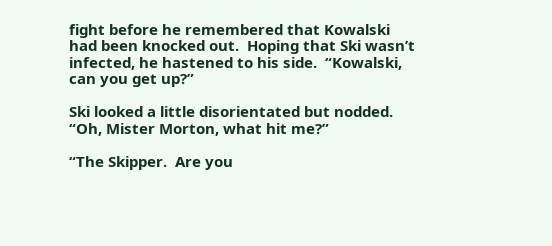fight before he remembered that Kowalski had been knocked out.  Hoping that Ski wasn’t infected, he hastened to his side.  “Kowalski, can you get up?”

Ski looked a little disorientated but nodded.  “Oh, Mister Morton, what hit me?”

“The Skipper.  Are you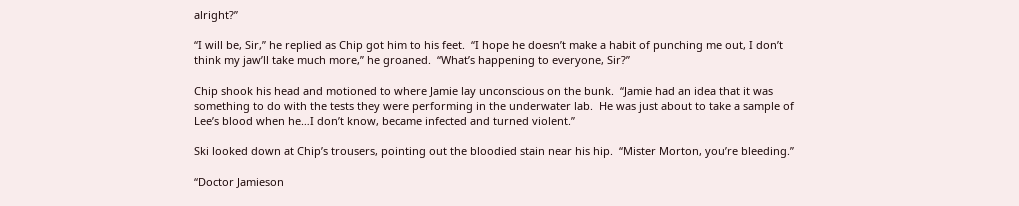alright?”

“I will be, Sir,” he replied as Chip got him to his feet.  “I hope he doesn’t make a habit of punching me out, I don’t think my jaw’ll take much more,” he groaned.  “What’s happening to everyone, Sir?”

Chip shook his head and motioned to where Jamie lay unconscious on the bunk.  “Jamie had an idea that it was something to do with the tests they were performing in the underwater lab.  He was just about to take a sample of Lee’s blood when he…I don’t know, became infected and turned violent.”

Ski looked down at Chip’s trousers, pointing out the bloodied stain near his hip.  “Mister Morton, you’re bleeding.”

“Doctor Jamieson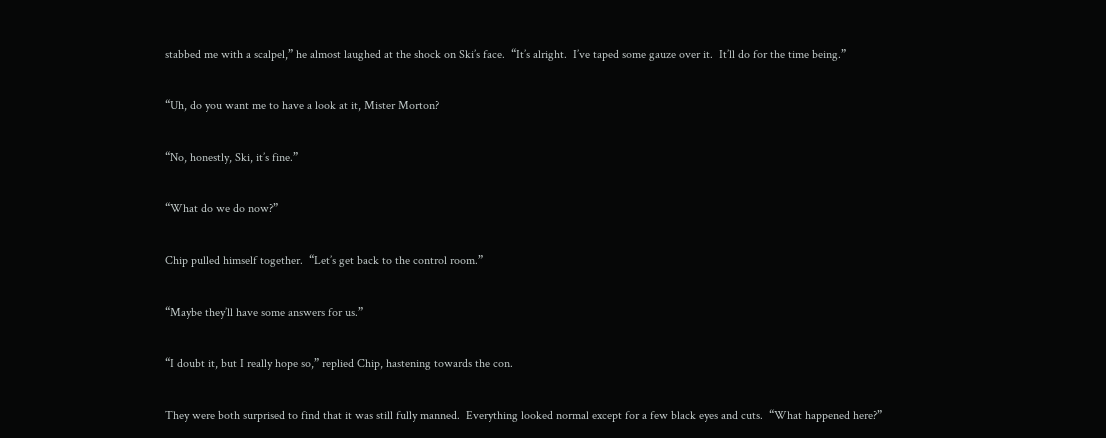stabbed me with a scalpel,” he almost laughed at the shock on Ski’s face.  “It’s alright.  I’ve taped some gauze over it.  It’ll do for the time being.”

“Uh, do you want me to have a look at it, Mister Morton?

“No, honestly, Ski, it’s fine.”

“What do we do now?”

Chip pulled himself together.  “Let’s get back to the control room.”

“Maybe they’ll have some answers for us.”

“I doubt it, but I really hope so,” replied Chip, hastening towards the con.

They were both surprised to find that it was still fully manned.  Everything looked normal except for a few black eyes and cuts.  “What happened here?”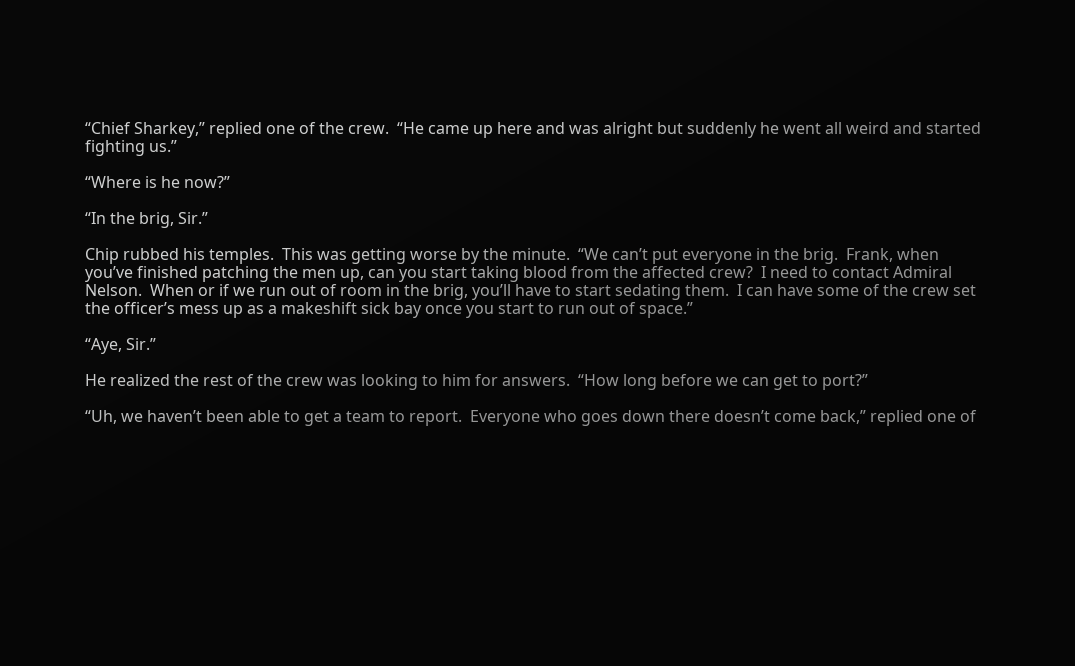“Chief Sharkey,” replied one of the crew.  “He came up here and was alright but suddenly he went all weird and started fighting us.”

“Where is he now?”

“In the brig, Sir.”

Chip rubbed his temples.  This was getting worse by the minute.  “We can’t put everyone in the brig.  Frank, when you’ve finished patching the men up, can you start taking blood from the affected crew?  I need to contact Admiral Nelson.  When or if we run out of room in the brig, you’ll have to start sedating them.  I can have some of the crew set the officer’s mess up as a makeshift sick bay once you start to run out of space.”

“Aye, Sir.”

He realized the rest of the crew was looking to him for answers.  “How long before we can get to port?”

“Uh, we haven’t been able to get a team to report.  Everyone who goes down there doesn’t come back,” replied one of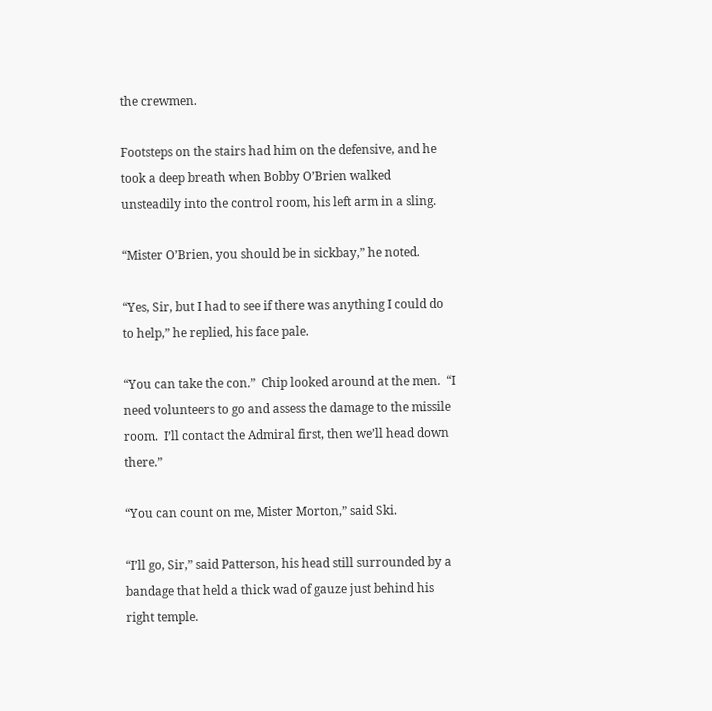the crewmen.

Footsteps on the stairs had him on the defensive, and he took a deep breath when Bobby O’Brien walked unsteadily into the control room, his left arm in a sling.

“Mister O’Brien, you should be in sickbay,” he noted.

“Yes, Sir, but I had to see if there was anything I could do to help,” he replied, his face pale.

“You can take the con.”  Chip looked around at the men.  “I need volunteers to go and assess the damage to the missile room.  I’ll contact the Admiral first, then we’ll head down there.”

“You can count on me, Mister Morton,” said Ski.

“I’ll go, Sir,” said Patterson, his head still surrounded by a bandage that held a thick wad of gauze just behind his right temple.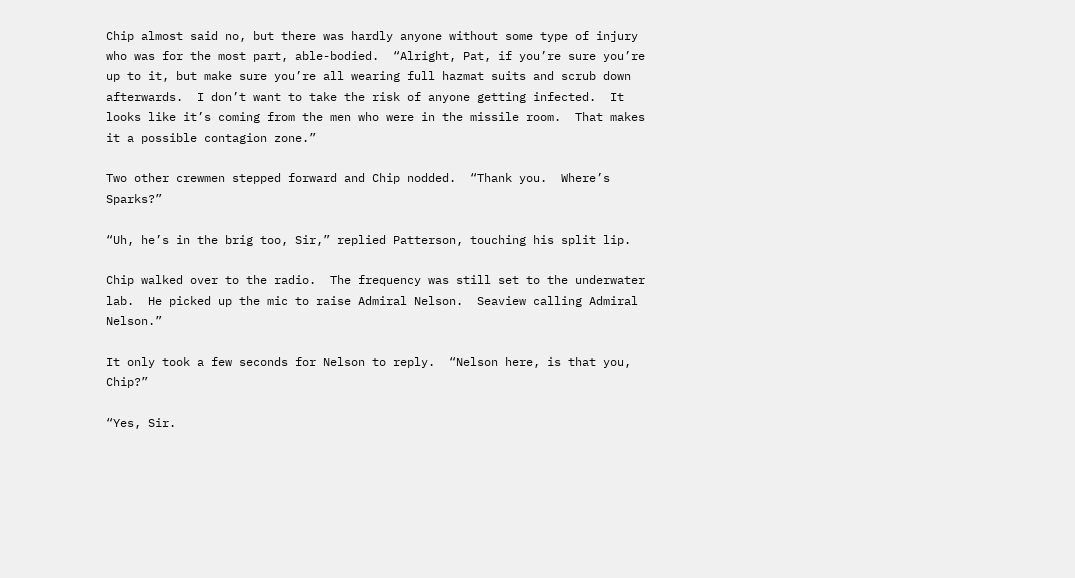Chip almost said no, but there was hardly anyone without some type of injury who was for the most part, able-bodied.  “Alright, Pat, if you’re sure you’re up to it, but make sure you’re all wearing full hazmat suits and scrub down afterwards.  I don’t want to take the risk of anyone getting infected.  It looks like it’s coming from the men who were in the missile room.  That makes it a possible contagion zone.”

Two other crewmen stepped forward and Chip nodded.  “Thank you.  Where’s Sparks?”

“Uh, he’s in the brig too, Sir,” replied Patterson, touching his split lip.

Chip walked over to the radio.  The frequency was still set to the underwater lab.  He picked up the mic to raise Admiral Nelson.  Seaview calling Admiral Nelson.”

It only took a few seconds for Nelson to reply.  “Nelson here, is that you, Chip?”

“Yes, Sir.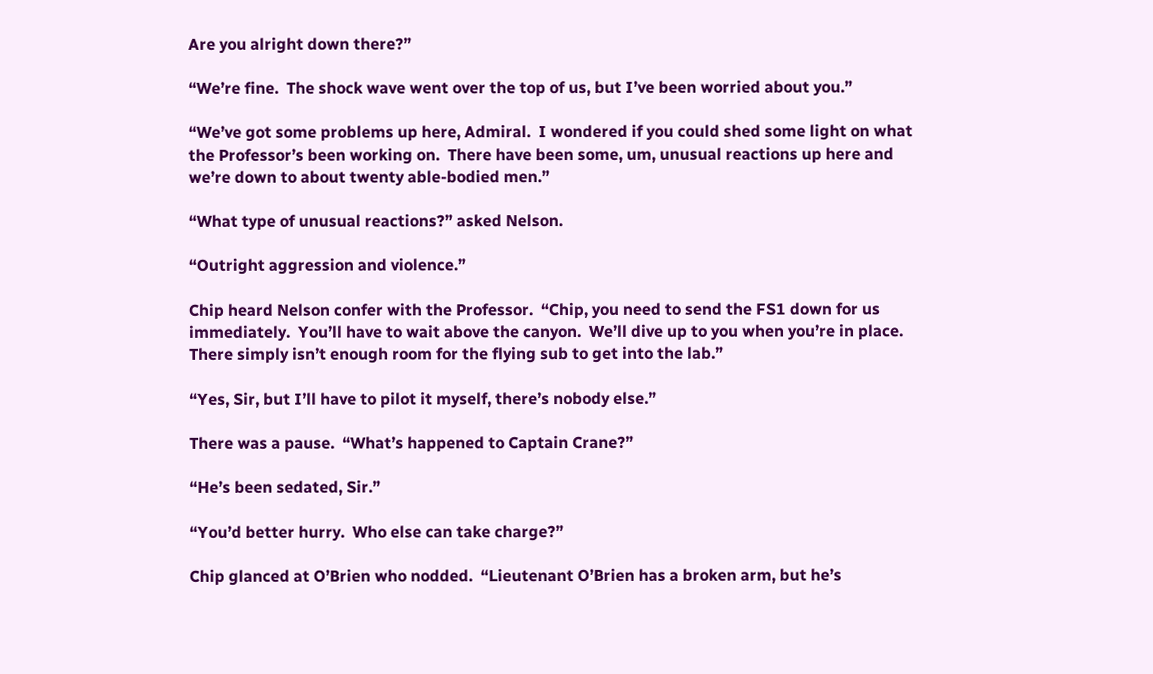Are you alright down there?”

“We’re fine.  The shock wave went over the top of us, but I’ve been worried about you.”

“We’ve got some problems up here, Admiral.  I wondered if you could shed some light on what the Professor’s been working on.  There have been some, um, unusual reactions up here and we’re down to about twenty able-bodied men.”

“What type of unusual reactions?” asked Nelson.

“Outright aggression and violence.”

Chip heard Nelson confer with the Professor.  “Chip, you need to send the FS1 down for us immediately.  You’ll have to wait above the canyon.  We’ll dive up to you when you’re in place.  There simply isn’t enough room for the flying sub to get into the lab.”

“Yes, Sir, but I’ll have to pilot it myself, there’s nobody else.”

There was a pause.  “What’s happened to Captain Crane?”

“He’s been sedated, Sir.”

“You’d better hurry.  Who else can take charge?”

Chip glanced at O’Brien who nodded.  “Lieutenant O’Brien has a broken arm, but he’s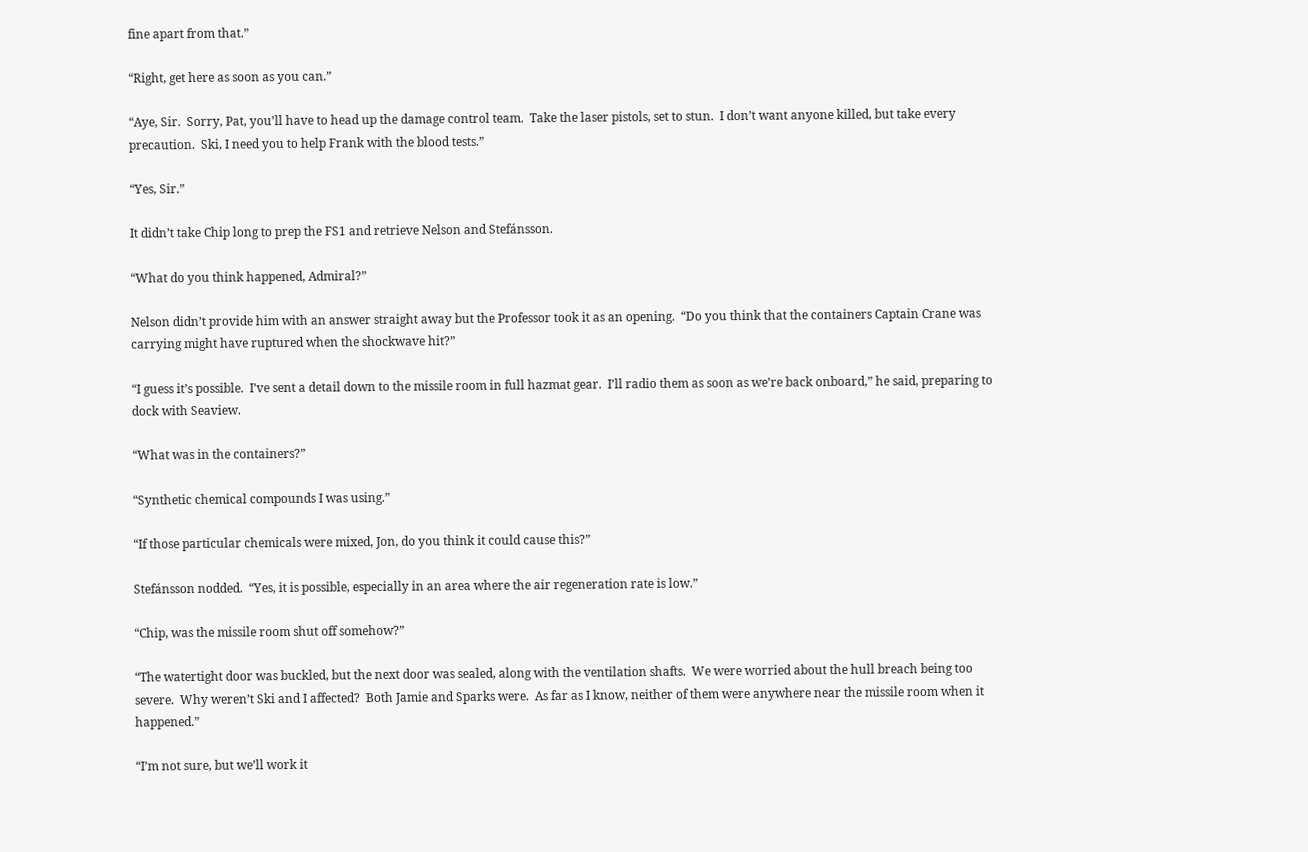fine apart from that.”

“Right, get here as soon as you can.”

“Aye, Sir.  Sorry, Pat, you’ll have to head up the damage control team.  Take the laser pistols, set to stun.  I don’t want anyone killed, but take every precaution.  Ski, I need you to help Frank with the blood tests.”

“Yes, Sir.”

It didn’t take Chip long to prep the FS1 and retrieve Nelson and Stefánsson.

“What do you think happened, Admiral?”

Nelson didn’t provide him with an answer straight away but the Professor took it as an opening.  “Do you think that the containers Captain Crane was carrying might have ruptured when the shockwave hit?”

“I guess it’s possible.  I’ve sent a detail down to the missile room in full hazmat gear.  I’ll radio them as soon as we’re back onboard,” he said, preparing to dock with Seaview.

“What was in the containers?”

“Synthetic chemical compounds I was using.”

“If those particular chemicals were mixed, Jon, do you think it could cause this?”

Stefánsson nodded.  “Yes, it is possible, especially in an area where the air regeneration rate is low.”

“Chip, was the missile room shut off somehow?”

“The watertight door was buckled, but the next door was sealed, along with the ventilation shafts.  We were worried about the hull breach being too severe.  Why weren’t Ski and I affected?  Both Jamie and Sparks were.  As far as I know, neither of them were anywhere near the missile room when it happened.”

“I’m not sure, but we’ll work it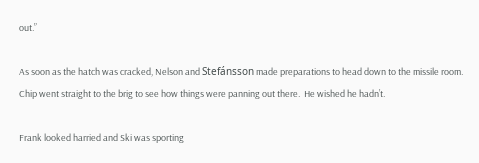out.”

As soon as the hatch was cracked, Nelson and Stefánsson made preparations to head down to the missile room.  Chip went straight to the brig to see how things were panning out there.  He wished he hadn’t.

Frank looked harried and Ski was sporting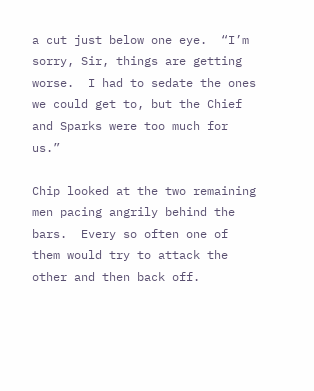a cut just below one eye.  “I’m sorry, Sir, things are getting worse.  I had to sedate the ones we could get to, but the Chief and Sparks were too much for us.”

Chip looked at the two remaining men pacing angrily behind the bars.  Every so often one of them would try to attack the other and then back off.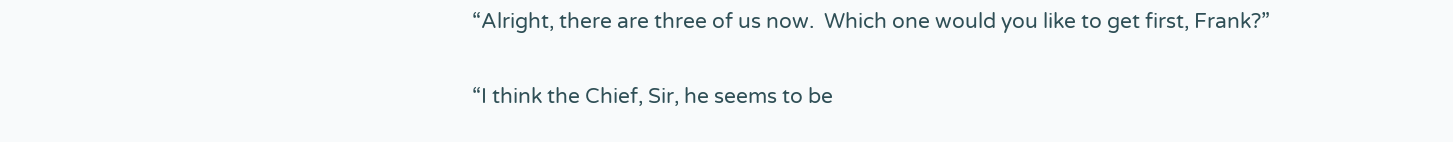“Alright, there are three of us now.  Which one would you like to get first, Frank?”

“I think the Chief, Sir, he seems to be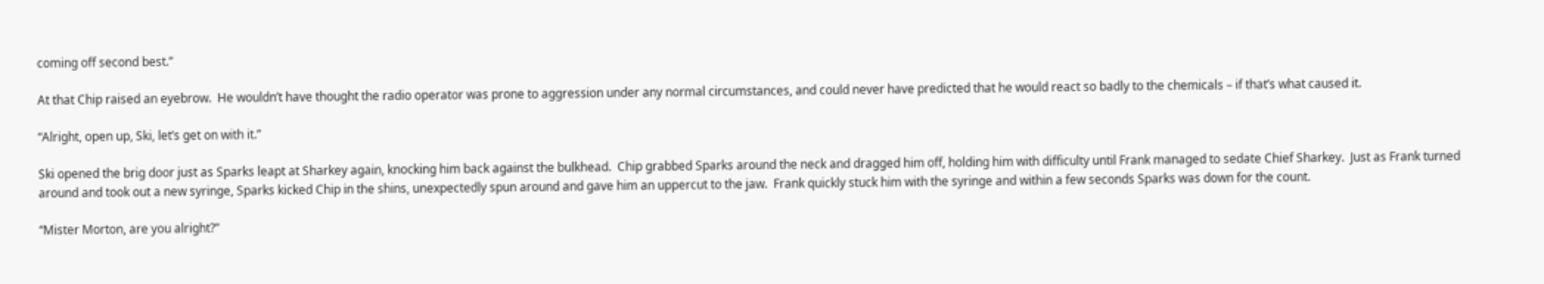coming off second best.”

At that Chip raised an eyebrow.  He wouldn’t have thought the radio operator was prone to aggression under any normal circumstances, and could never have predicted that he would react so badly to the chemicals – if that’s what caused it.

“Alright, open up, Ski, let’s get on with it.”

Ski opened the brig door just as Sparks leapt at Sharkey again, knocking him back against the bulkhead.  Chip grabbed Sparks around the neck and dragged him off, holding him with difficulty until Frank managed to sedate Chief Sharkey.  Just as Frank turned around and took out a new syringe, Sparks kicked Chip in the shins, unexpectedly spun around and gave him an uppercut to the jaw.  Frank quickly stuck him with the syringe and within a few seconds Sparks was down for the count.

“Mister Morton, are you alright?”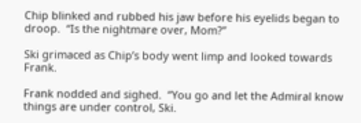Chip blinked and rubbed his jaw before his eyelids began to droop.  “Is the nightmare over, Mom?”

Ski grimaced as Chip’s body went limp and looked towards Frank.

Frank nodded and sighed.  “You go and let the Admiral know things are under control, Ski.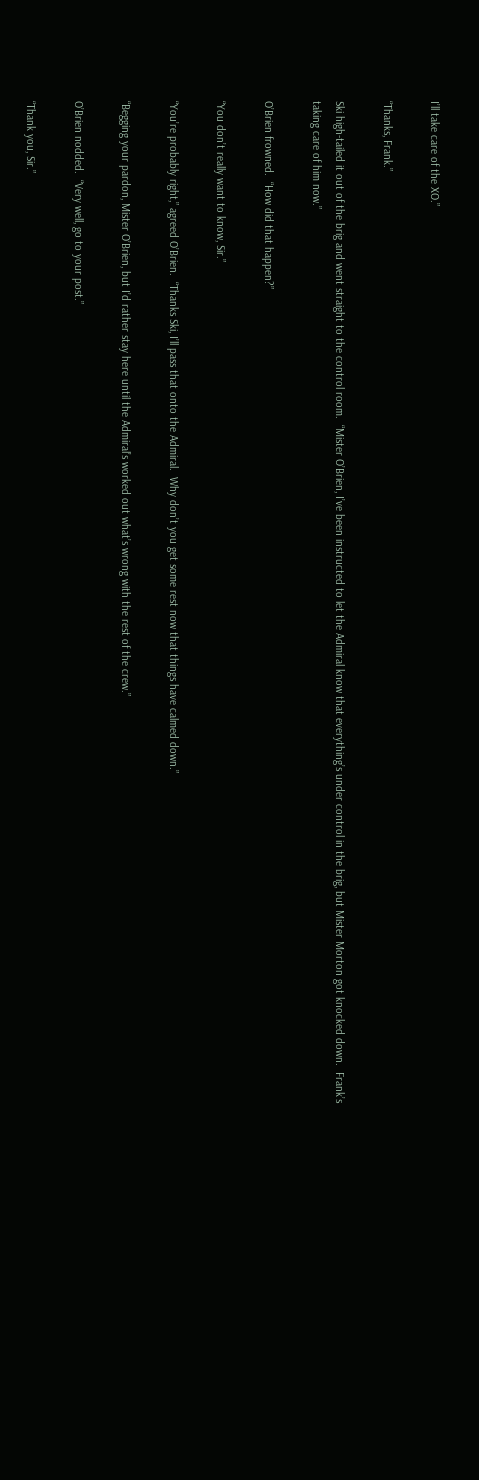I’ll take care of the XO.”

“Thanks, Frank.”

Ski high-tailed it out of the brig and went straight to the control room.  “Mister O’Brien, I’ve been instructed to let the Admiral know that everything’s under control in the brig, but Mister Morton got knocked down.  Frank’s taking care of him now.”

O’Brien frowned.  “How did that happen?”

“You don’t really want to know, Sir.”

“You’re probably right,” agreed O’Brien.  “Thanks Ski, I’ll pass that onto the Admiral.  Why don’t you get some rest now that things have calmed down.”

“Begging your pardon, Mister O’Brien, but I’d rather stay here until the Admiral’s worked out what’s wrong with the rest of the crew.”

O’Brien nodded.  “Very well, go to your post.”

“Thank you, Sir.”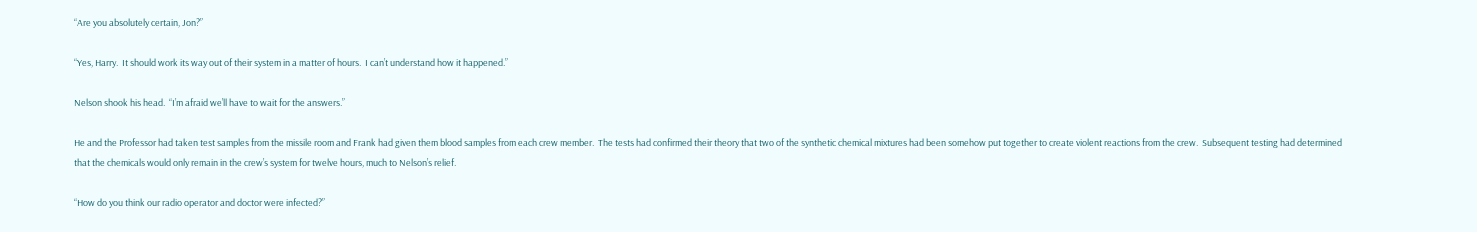“Are you absolutely certain, Jon?”

“Yes, Harry.  It should work its way out of their system in a matter of hours.  I can’t understand how it happened.”

Nelson shook his head.  “I’m afraid we’ll have to wait for the answers.”

He and the Professor had taken test samples from the missile room and Frank had given them blood samples from each crew member.  The tests had confirmed their theory that two of the synthetic chemical mixtures had been somehow put together to create violent reactions from the crew.  Subsequent testing had determined that the chemicals would only remain in the crew’s system for twelve hours, much to Nelson’s relief.

“How do you think our radio operator and doctor were infected?”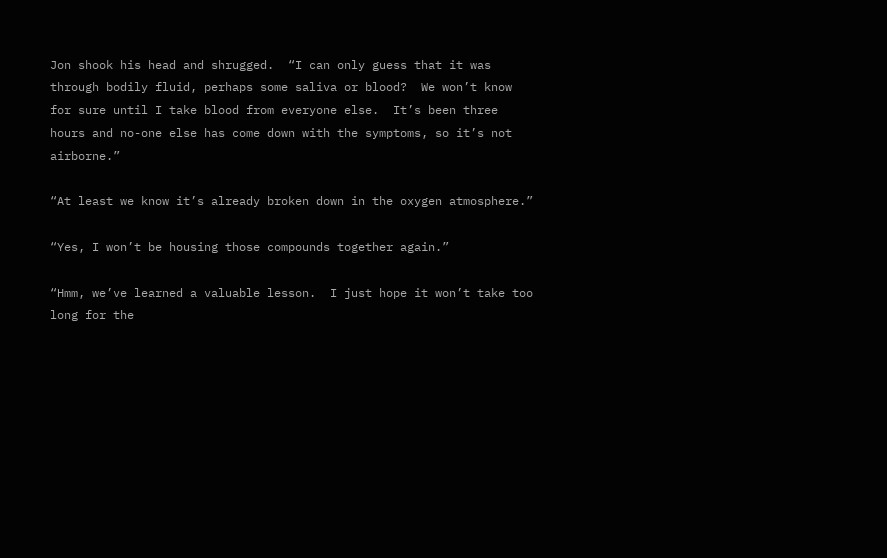Jon shook his head and shrugged.  “I can only guess that it was through bodily fluid, perhaps some saliva or blood?  We won’t know for sure until I take blood from everyone else.  It’s been three hours and no-one else has come down with the symptoms, so it’s not airborne.”

“At least we know it’s already broken down in the oxygen atmosphere.”

“Yes, I won’t be housing those compounds together again.”

“Hmm, we’ve learned a valuable lesson.  I just hope it won’t take too long for the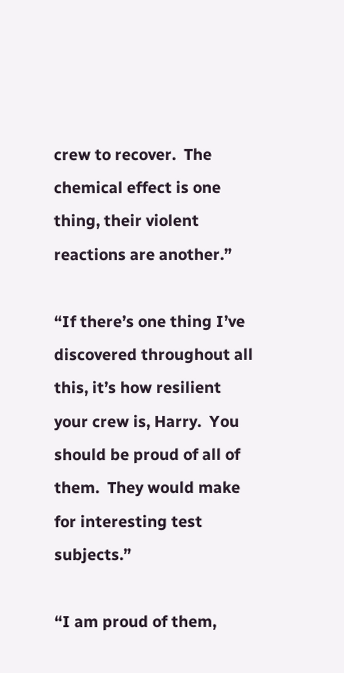crew to recover.  The chemical effect is one thing, their violent reactions are another.”

“If there’s one thing I’ve discovered throughout all this, it’s how resilient your crew is, Harry.  You should be proud of all of them.  They would make for interesting test subjects.”

“I am proud of them,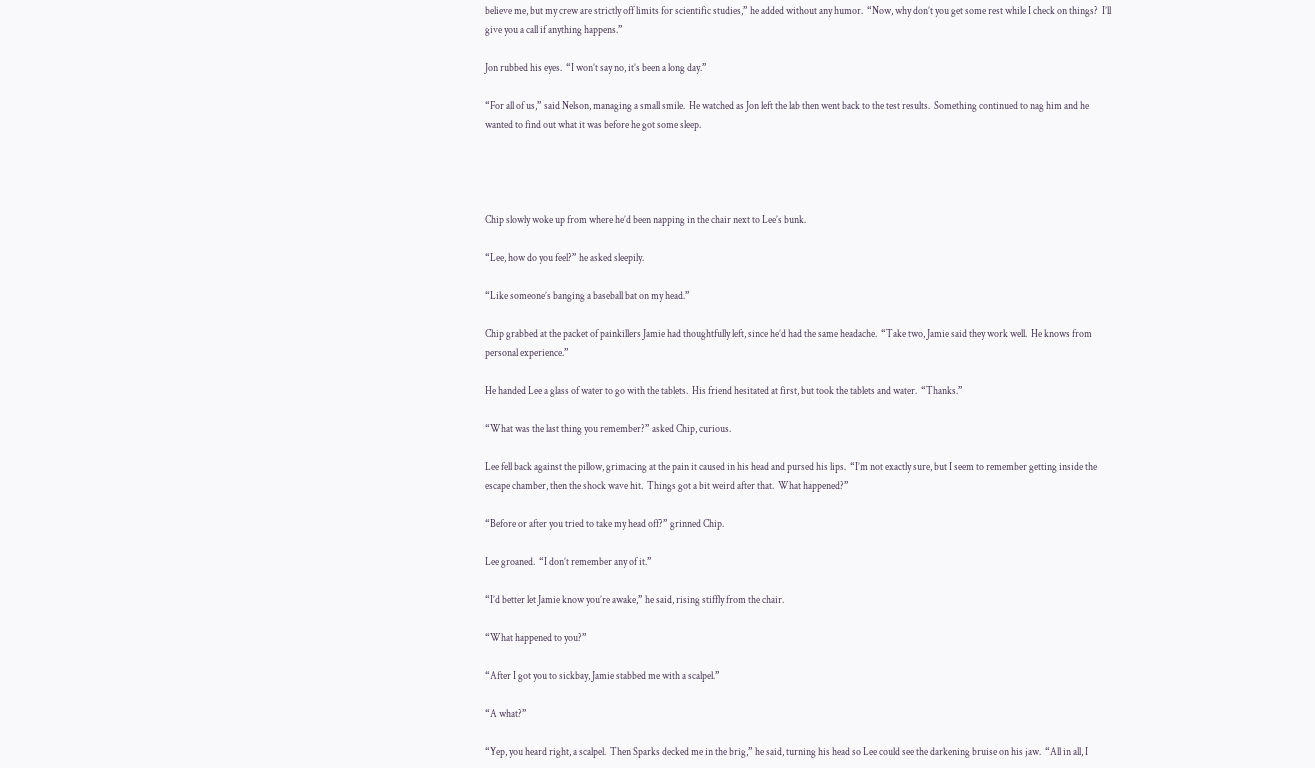believe me, but my crew are strictly off limits for scientific studies,” he added without any humor.  “Now, why don’t you get some rest while I check on things?  I’ll give you a call if anything happens.”

Jon rubbed his eyes.  “I won’t say no, it’s been a long day.”

“For all of us,” said Nelson, managing a small smile.  He watched as Jon left the lab then went back to the test results.  Something continued to nag him and he wanted to find out what it was before he got some sleep.




Chip slowly woke up from where he’d been napping in the chair next to Lee’s bunk.

“Lee, how do you feel?” he asked sleepily.

“Like someone’s banging a baseball bat on my head.”

Chip grabbed at the packet of painkillers Jamie had thoughtfully left, since he’d had the same headache.  “Take two, Jamie said they work well.  He knows from personal experience.”

He handed Lee a glass of water to go with the tablets.  His friend hesitated at first, but took the tablets and water.  “Thanks.”

“What was the last thing you remember?” asked Chip, curious.

Lee fell back against the pillow, grimacing at the pain it caused in his head and pursed his lips.  “I’m not exactly sure, but I seem to remember getting inside the escape chamber, then the shock wave hit.  Things got a bit weird after that.  What happened?”

“Before or after you tried to take my head off?” grinned Chip.

Lee groaned.  “I don’t remember any of it.”

“I’d better let Jamie know you’re awake,” he said, rising stiffly from the chair.

“What happened to you?”

“After I got you to sickbay, Jamie stabbed me with a scalpel.”

“A what?”

“Yep, you heard right, a scalpel.  Then Sparks decked me in the brig,” he said, turning his head so Lee could see the darkening bruise on his jaw.  “All in all, I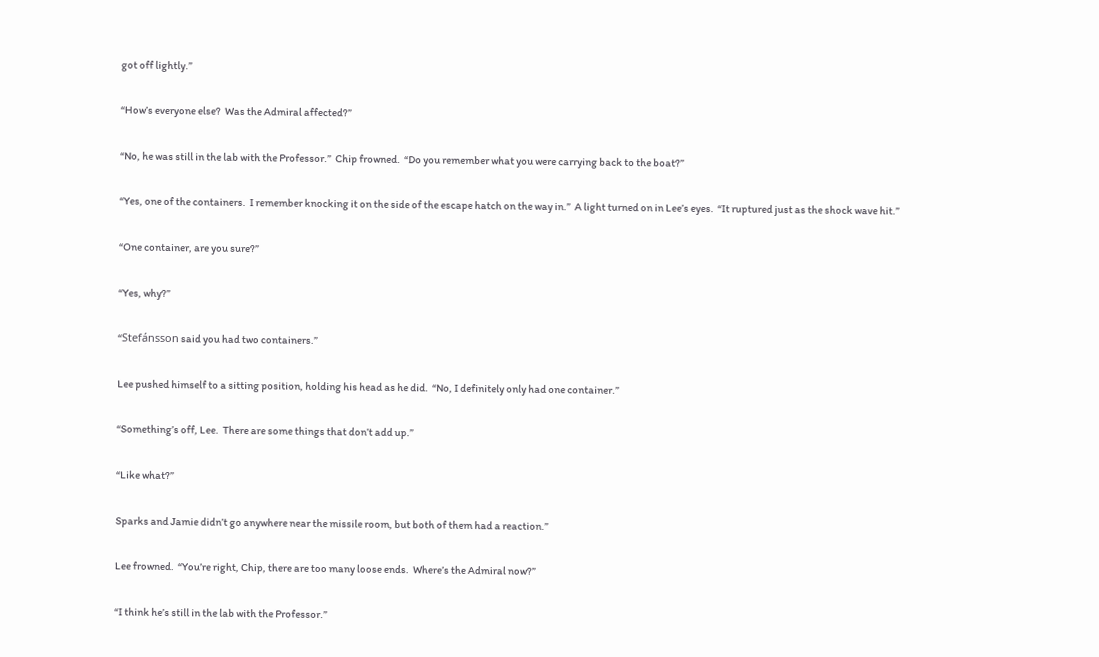got off lightly.”

“How’s everyone else?  Was the Admiral affected?”

“No, he was still in the lab with the Professor.”  Chip frowned.  “Do you remember what you were carrying back to the boat?”

“Yes, one of the containers.  I remember knocking it on the side of the escape hatch on the way in.”  A light turned on in Lee’s eyes.  “It ruptured just as the shock wave hit.”

“One container, are you sure?”

“Yes, why?”

“Stefánsson said you had two containers.”

Lee pushed himself to a sitting position, holding his head as he did.  “No, I definitely only had one container.”

“Something’s off, Lee.  There are some things that don’t add up.”

“Like what?”

Sparks and Jamie didn’t go anywhere near the missile room, but both of them had a reaction.”

Lee frowned.  “You’re right, Chip, there are too many loose ends.  Where’s the Admiral now?”

“I think he’s still in the lab with the Professor.”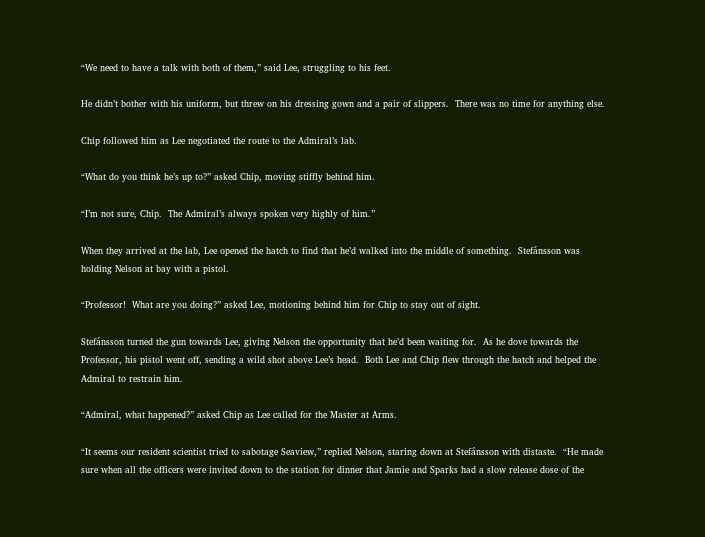“We need to have a talk with both of them,” said Lee, struggling to his feet.

He didn’t bother with his uniform, but threw on his dressing gown and a pair of slippers.  There was no time for anything else.

Chip followed him as Lee negotiated the route to the Admiral’s lab.

“What do you think he’s up to?” asked Chip, moving stiffly behind him.

“I’m not sure, Chip.  The Admiral’s always spoken very highly of him.”

When they arrived at the lab, Lee opened the hatch to find that he’d walked into the middle of something.  Stefánsson was holding Nelson at bay with a pistol.

“Professor!  What are you doing?” asked Lee, motioning behind him for Chip to stay out of sight.

Stefánsson turned the gun towards Lee, giving Nelson the opportunity that he’d been waiting for.  As he dove towards the Professor, his pistol went off, sending a wild shot above Lee’s head.  Both Lee and Chip flew through the hatch and helped the Admiral to restrain him.

“Admiral, what happened?” asked Chip as Lee called for the Master at Arms.

“It seems our resident scientist tried to sabotage Seaview,” replied Nelson, staring down at Stefánsson with distaste.  “He made sure when all the officers were invited down to the station for dinner that Jamie and Sparks had a slow release dose of the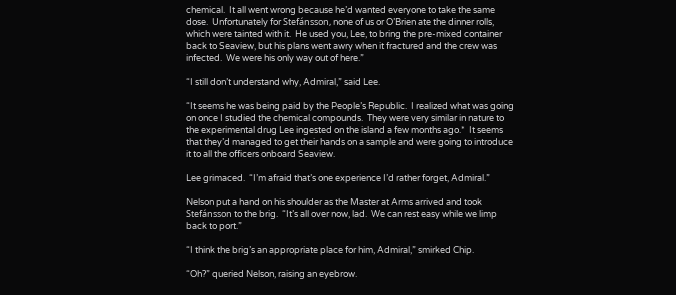chemical.  It all went wrong because he’d wanted everyone to take the same dose.  Unfortunately for Stefánsson, none of us or O’Brien ate the dinner rolls, which were tainted with it.  He used you, Lee, to bring the pre-mixed container back to Seaview, but his plans went awry when it fractured and the crew was infected.  We were his only way out of here.”

“I still don’t understand why, Admiral,” said Lee.

“It seems he was being paid by the People’s Republic.  I realized what was going on once I studied the chemical compounds.  They were very similar in nature to the experimental drug Lee ingested on the island a few months ago.*  It seems that they’d managed to get their hands on a sample and were going to introduce it to all the officers onboard Seaview.

Lee grimaced.  “I’m afraid that’s one experience I’d rather forget, Admiral.”

Nelson put a hand on his shoulder as the Master at Arms arrived and took Stefánsson to the brig.  “It’s all over now, lad.  We can rest easy while we limp back to port.”

“I think the brig’s an appropriate place for him, Admiral,” smirked Chip.

“Oh?” queried Nelson, raising an eyebrow.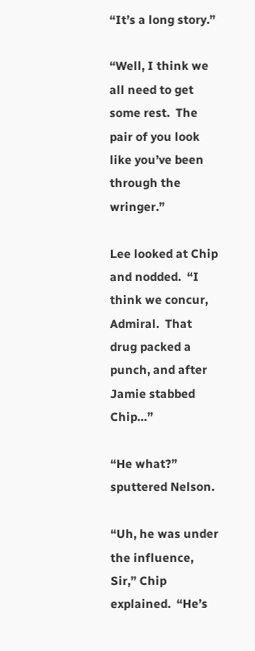“It’s a long story.”

“Well, I think we all need to get some rest.  The pair of you look like you’ve been through the wringer.”

Lee looked at Chip and nodded.  “I think we concur, Admiral.  That drug packed a punch, and after Jamie stabbed Chip…”

“He what?” sputtered Nelson.

“Uh, he was under the influence, Sir,” Chip explained.  “He’s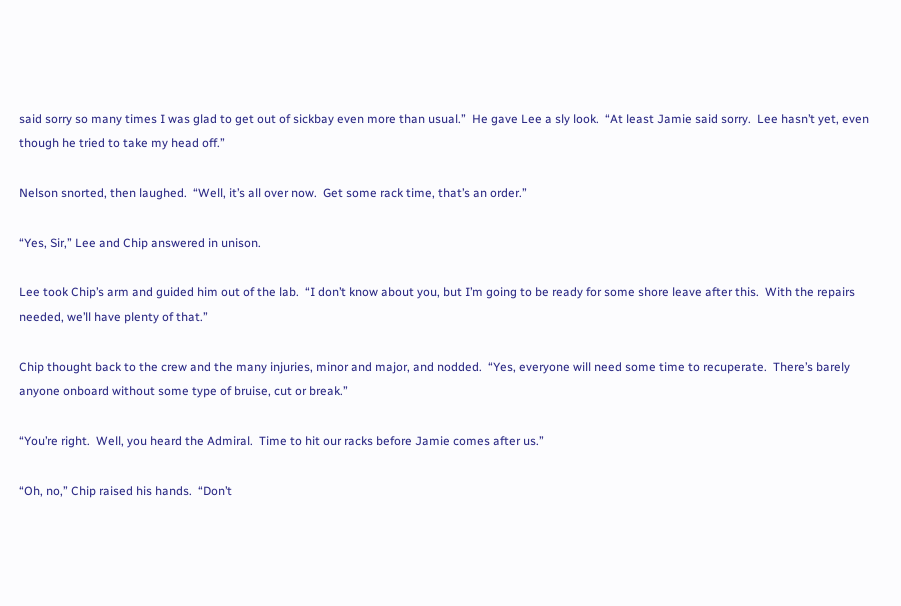said sorry so many times I was glad to get out of sickbay even more than usual.”  He gave Lee a sly look.  “At least Jamie said sorry.  Lee hasn’t yet, even though he tried to take my head off.”

Nelson snorted, then laughed.  “Well, it’s all over now.  Get some rack time, that’s an order.”

“Yes, Sir,” Lee and Chip answered in unison.

Lee took Chip’s arm and guided him out of the lab.  “I don’t know about you, but I’m going to be ready for some shore leave after this.  With the repairs needed, we’ll have plenty of that.”

Chip thought back to the crew and the many injuries, minor and major, and nodded.  “Yes, everyone will need some time to recuperate.  There’s barely anyone onboard without some type of bruise, cut or break.”

“You’re right.  Well, you heard the Admiral.  Time to hit our racks before Jamie comes after us.”

“Oh, no,” Chip raised his hands.  “Don’t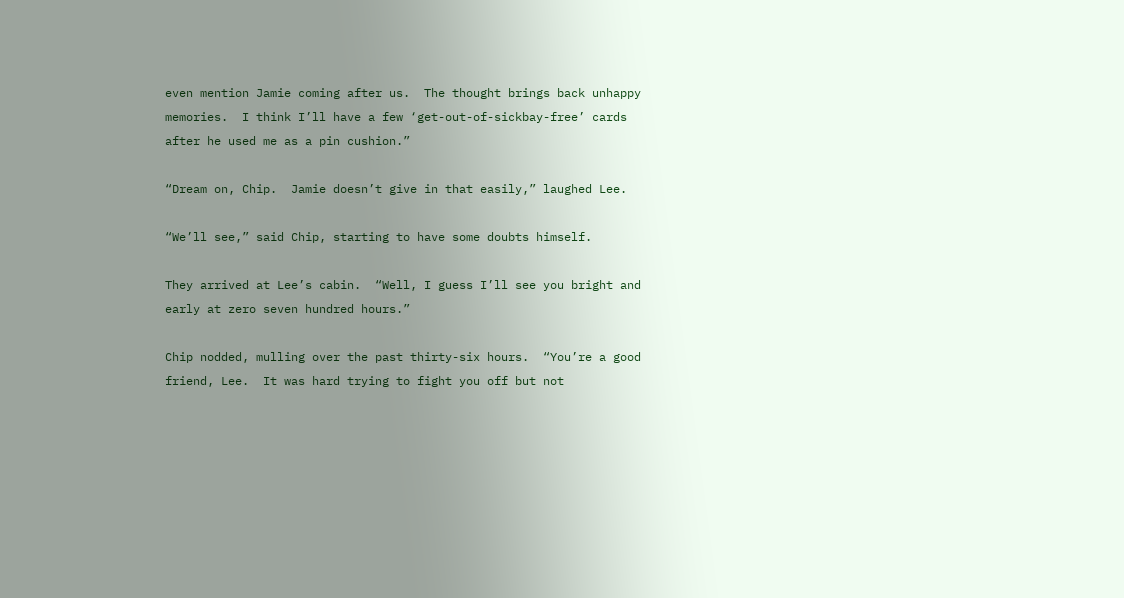even mention Jamie coming after us.  The thought brings back unhappy memories.  I think I’ll have a few ‘get-out-of-sickbay-free’ cards after he used me as a pin cushion.”

“Dream on, Chip.  Jamie doesn’t give in that easily,” laughed Lee.

“We’ll see,” said Chip, starting to have some doubts himself.

They arrived at Lee’s cabin.  “Well, I guess I’ll see you bright and early at zero seven hundred hours.”

Chip nodded, mulling over the past thirty-six hours.  “You’re a good friend, Lee.  It was hard trying to fight you off but not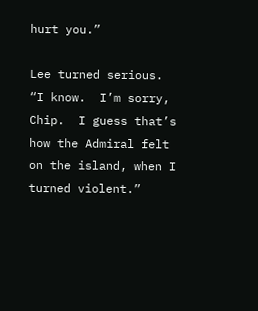hurt you.”

Lee turned serious.  “I know.  I’m sorry, Chip.  I guess that’s how the Admiral felt on the island, when I turned violent.”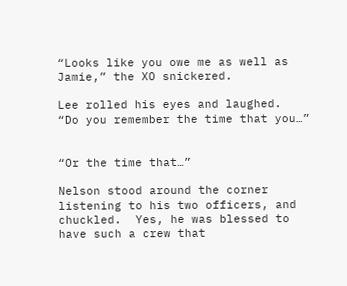“Looks like you owe me as well as Jamie,” the XO snickered.

Lee rolled his eyes and laughed.  “Do you remember the time that you…”


“Or the time that…”

Nelson stood around the corner listening to his two officers, and chuckled.  Yes, he was blessed to have such a crew that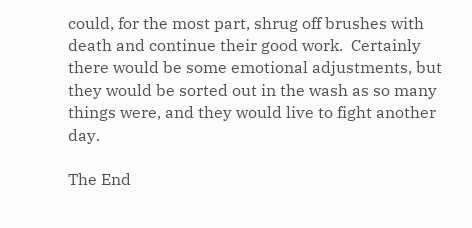could, for the most part, shrug off brushes with death and continue their good work.  Certainly there would be some emotional adjustments, but they would be sorted out in the wash as so many things were, and they would live to fight another day.

The End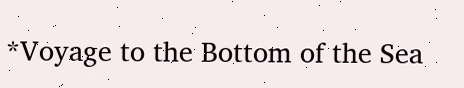*Voyage to the Bottom of the Sea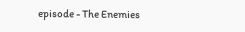episode - The Enemies